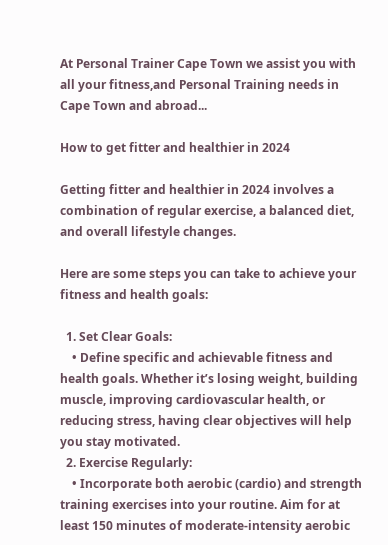At Personal Trainer Cape Town we assist you with all your fitness,and Personal Training needs in Cape Town and abroad...

How to get fitter and healthier in 2024

Getting fitter and healthier in 2024 involves a combination of regular exercise, a balanced diet, and overall lifestyle changes.

Here are some steps you can take to achieve your fitness and health goals:

  1. Set Clear Goals:
    • Define specific and achievable fitness and health goals. Whether it’s losing weight, building muscle, improving cardiovascular health, or reducing stress, having clear objectives will help you stay motivated.
  2. Exercise Regularly:
    • Incorporate both aerobic (cardio) and strength training exercises into your routine. Aim for at least 150 minutes of moderate-intensity aerobic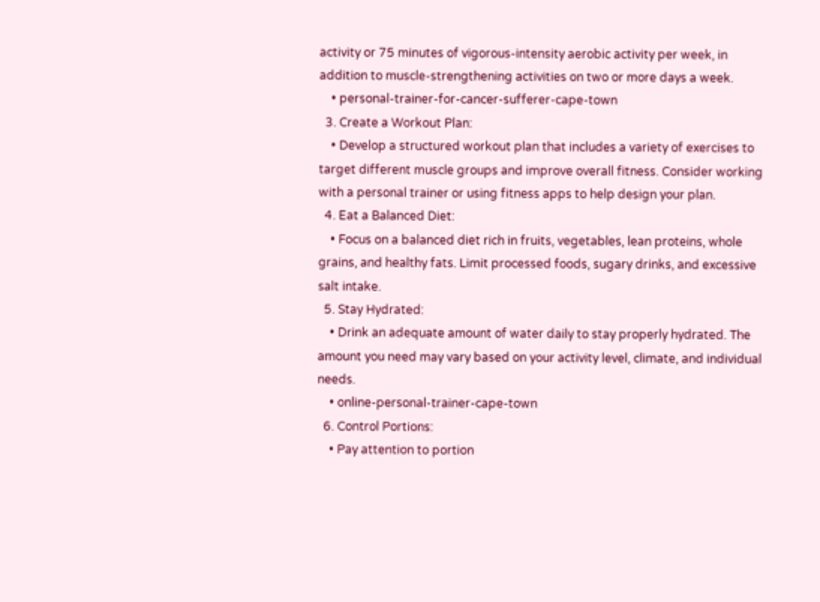activity or 75 minutes of vigorous-intensity aerobic activity per week, in addition to muscle-strengthening activities on two or more days a week.
    • personal-trainer-for-cancer-sufferer-cape-town
  3. Create a Workout Plan:
    • Develop a structured workout plan that includes a variety of exercises to target different muscle groups and improve overall fitness. Consider working with a personal trainer or using fitness apps to help design your plan.
  4. Eat a Balanced Diet:
    • Focus on a balanced diet rich in fruits, vegetables, lean proteins, whole grains, and healthy fats. Limit processed foods, sugary drinks, and excessive salt intake.
  5. Stay Hydrated:
    • Drink an adequate amount of water daily to stay properly hydrated. The amount you need may vary based on your activity level, climate, and individual needs.
    • online-personal-trainer-cape-town
  6. Control Portions:
    • Pay attention to portion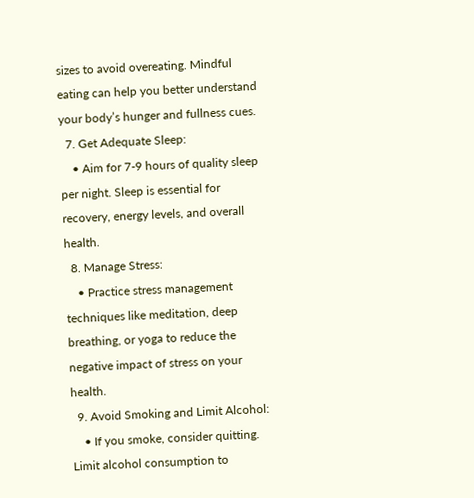sizes to avoid overeating. Mindful eating can help you better understand your body’s hunger and fullness cues.
  7. Get Adequate Sleep:
    • Aim for 7-9 hours of quality sleep per night. Sleep is essential for recovery, energy levels, and overall health.
  8. Manage Stress:
    • Practice stress management techniques like meditation, deep breathing, or yoga to reduce the negative impact of stress on your health.
  9. Avoid Smoking and Limit Alcohol:
    • If you smoke, consider quitting. Limit alcohol consumption to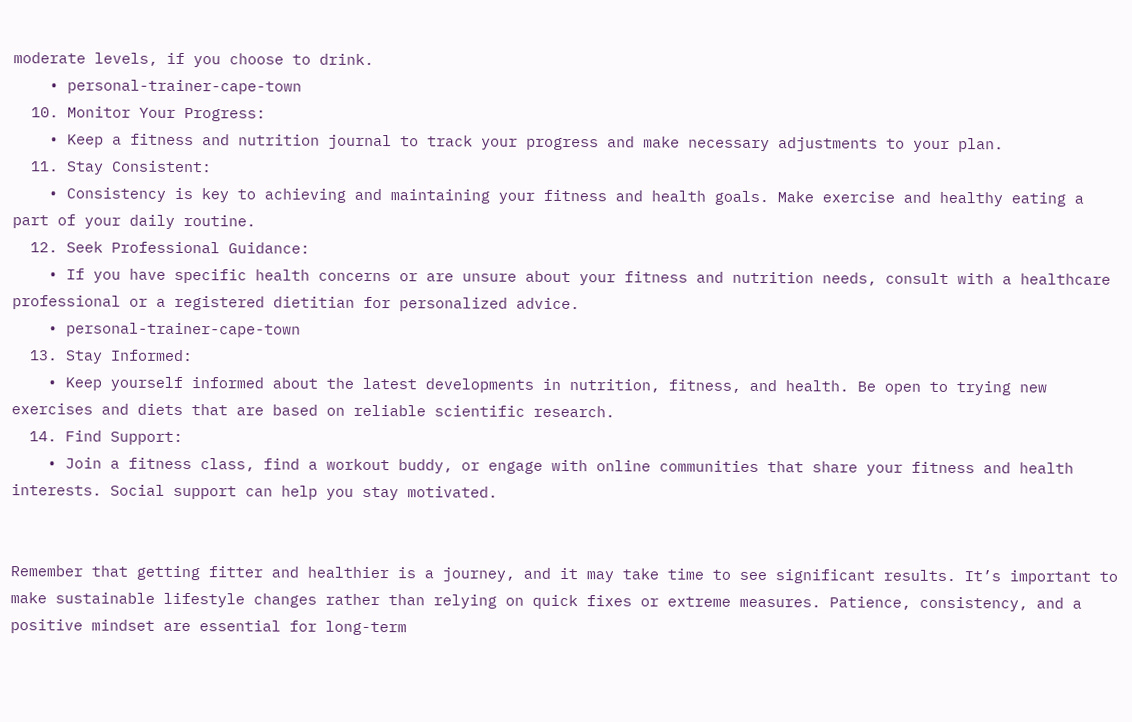moderate levels, if you choose to drink.
    • personal-trainer-cape-town
  10. Monitor Your Progress:
    • Keep a fitness and nutrition journal to track your progress and make necessary adjustments to your plan.
  11. Stay Consistent:
    • Consistency is key to achieving and maintaining your fitness and health goals. Make exercise and healthy eating a part of your daily routine.
  12. Seek Professional Guidance:
    • If you have specific health concerns or are unsure about your fitness and nutrition needs, consult with a healthcare professional or a registered dietitian for personalized advice.
    • personal-trainer-cape-town
  13. Stay Informed:
    • Keep yourself informed about the latest developments in nutrition, fitness, and health. Be open to trying new exercises and diets that are based on reliable scientific research.
  14. Find Support:
    • Join a fitness class, find a workout buddy, or engage with online communities that share your fitness and health interests. Social support can help you stay motivated.


Remember that getting fitter and healthier is a journey, and it may take time to see significant results. It’s important to make sustainable lifestyle changes rather than relying on quick fixes or extreme measures. Patience, consistency, and a positive mindset are essential for long-term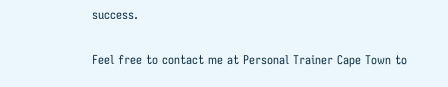success.


Feel free to contact me at Personal Trainer Cape Town to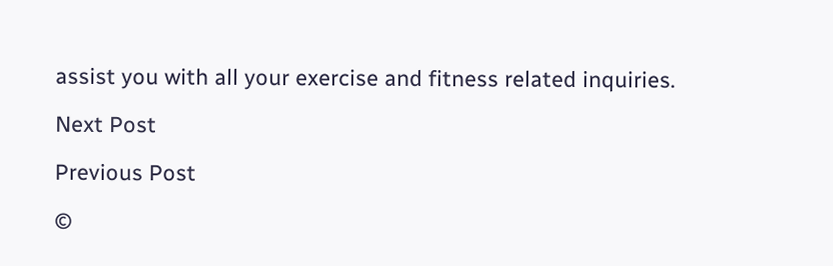assist you with all your exercise and fitness related inquiries.

Next Post

Previous Post

©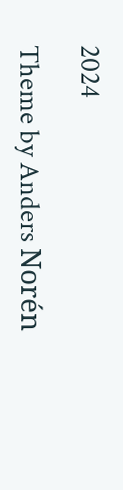2024

Theme by Anders Norén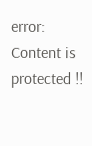error: Content is protected !!